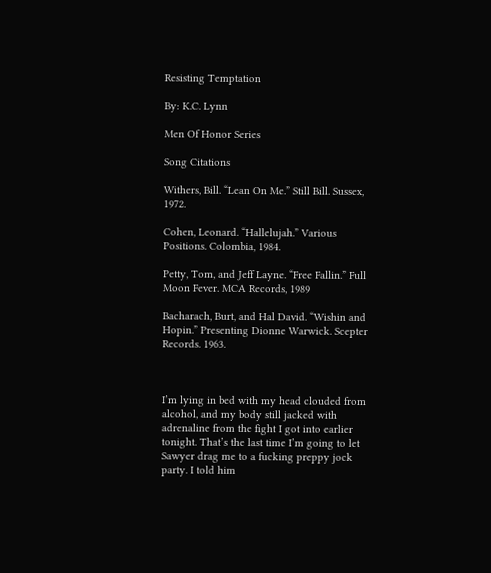Resisting Temptation

By: K.C. Lynn

Men Of Honor Series

Song Citations

Withers, Bill. “Lean On Me.” Still Bill. Sussex, 1972.

Cohen, Leonard. “Hallelujah.” Various Positions. Colombia, 1984.

Petty, Tom, and Jeff Layne. “Free Fallin.” Full Moon Fever. MCA Records, 1989

Bacharach, Burt, and Hal David. “Wishin and Hopin.” Presenting Dionne Warwick. Scepter Records. 1963.



I’m lying in bed with my head clouded from alcohol, and my body still jacked with adrenaline from the fight I got into earlier tonight. That’s the last time I’m going to let Sawyer drag me to a fucking preppy jock party. I told him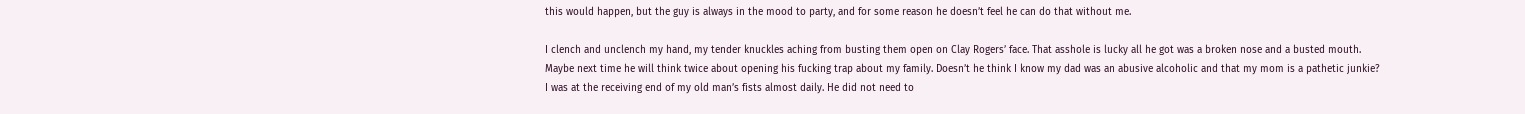this would happen, but the guy is always in the mood to party, and for some reason he doesn’t feel he can do that without me.

I clench and unclench my hand, my tender knuckles aching from busting them open on Clay Rogers’ face. That asshole is lucky all he got was a broken nose and a busted mouth. Maybe next time he will think twice about opening his fucking trap about my family. Doesn’t he think I know my dad was an abusive alcoholic and that my mom is a pathetic junkie? I was at the receiving end of my old man’s fists almost daily. He did not need to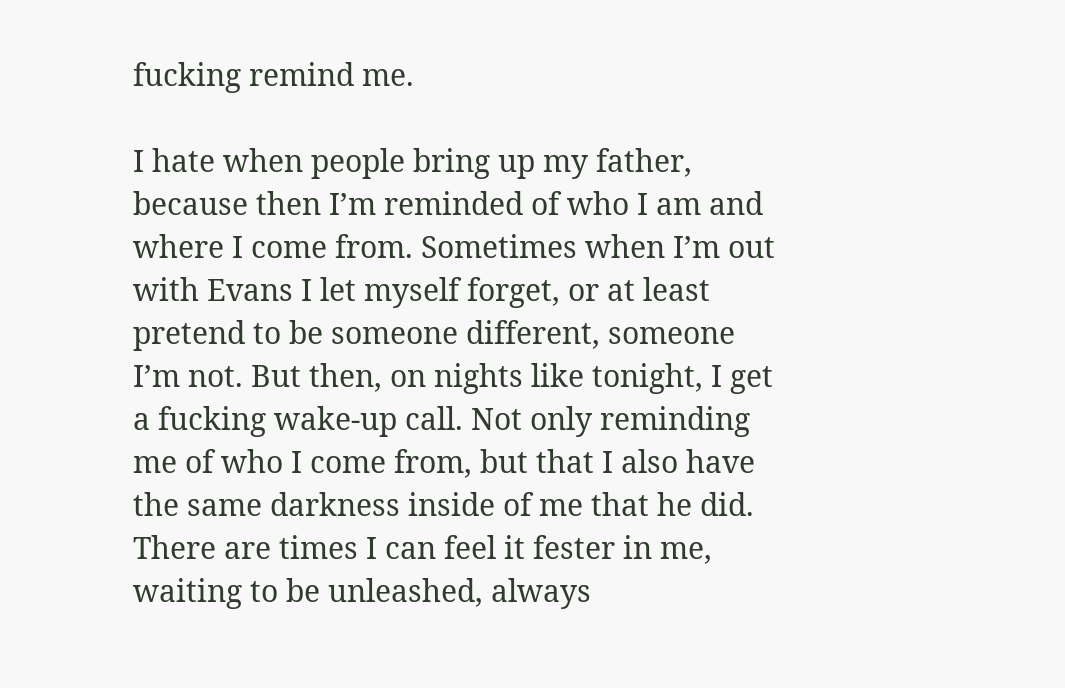fucking remind me.

I hate when people bring up my father, because then I’m reminded of who I am and where I come from. Sometimes when I’m out with Evans I let myself forget, or at least pretend to be someone different, someone I’m not. But then, on nights like tonight, I get a fucking wake-up call. Not only reminding me of who I come from, but that I also have the same darkness inside of me that he did. There are times I can feel it fester in me, waiting to be unleashed, always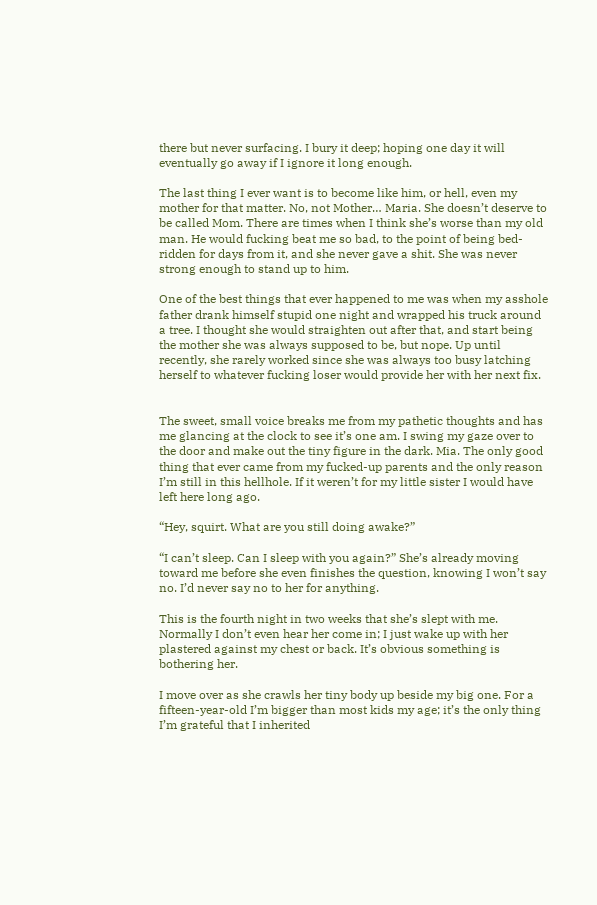there but never surfacing. I bury it deep; hoping one day it will eventually go away if I ignore it long enough.

The last thing I ever want is to become like him, or hell, even my mother for that matter. No, not Mother… Maria. She doesn’t deserve to be called Mom. There are times when I think she’s worse than my old man. He would fucking beat me so bad, to the point of being bed-ridden for days from it, and she never gave a shit. She was never strong enough to stand up to him.

One of the best things that ever happened to me was when my asshole father drank himself stupid one night and wrapped his truck around a tree. I thought she would straighten out after that, and start being the mother she was always supposed to be, but nope. Up until recently, she rarely worked since she was always too busy latching herself to whatever fucking loser would provide her with her next fix.


The sweet, small voice breaks me from my pathetic thoughts and has me glancing at the clock to see it’s one am. I swing my gaze over to the door and make out the tiny figure in the dark. Mia. The only good thing that ever came from my fucked-up parents and the only reason I’m still in this hellhole. If it weren’t for my little sister I would have left here long ago.

“Hey, squirt. What are you still doing awake?”

“I can’t sleep. Can I sleep with you again?” She’s already moving toward me before she even finishes the question, knowing I won’t say no. I’d never say no to her for anything.

This is the fourth night in two weeks that she’s slept with me. Normally I don’t even hear her come in; I just wake up with her plastered against my chest or back. It’s obvious something is bothering her.

I move over as she crawls her tiny body up beside my big one. For a fifteen-year-old I’m bigger than most kids my age; it’s the only thing I’m grateful that I inherited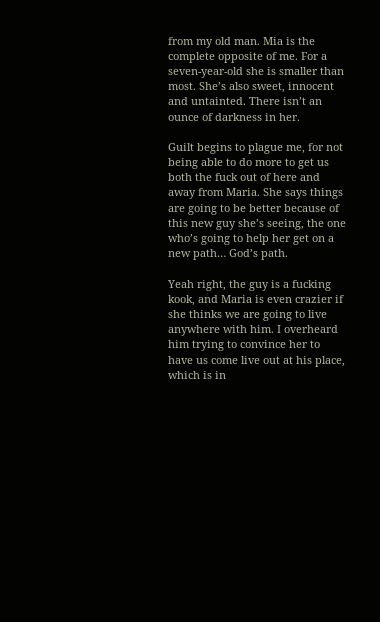from my old man. Mia is the complete opposite of me. For a seven-year-old she is smaller than most. She’s also sweet, innocent and untainted. There isn’t an ounce of darkness in her.

Guilt begins to plague me, for not being able to do more to get us both the fuck out of here and away from Maria. She says things are going to be better because of this new guy she’s seeing, the one who’s going to help her get on a new path… God’s path.

Yeah right, the guy is a fucking kook, and Maria is even crazier if she thinks we are going to live anywhere with him. I overheard him trying to convince her to have us come live out at his place, which is in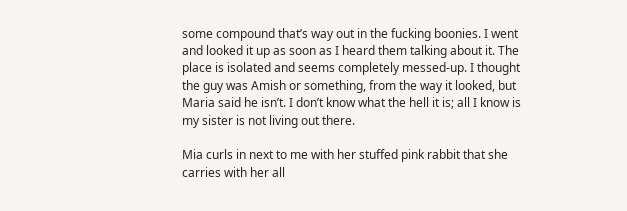some compound that’s way out in the fucking boonies. I went and looked it up as soon as I heard them talking about it. The place is isolated and seems completely messed-up. I thought the guy was Amish or something, from the way it looked, but Maria said he isn’t. I don’t know what the hell it is; all I know is my sister is not living out there.

Mia curls in next to me with her stuffed pink rabbit that she carries with her all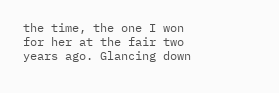the time, the one I won for her at the fair two years ago. Glancing down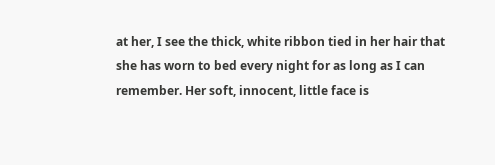at her, I see the thick, white ribbon tied in her hair that she has worn to bed every night for as long as I can remember. Her soft, innocent, little face is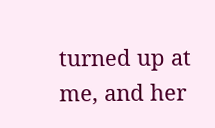turned up at me, and her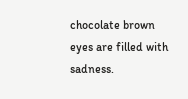chocolate brown eyes are filled with sadness.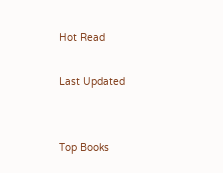Hot Read

Last Updated


Top Books